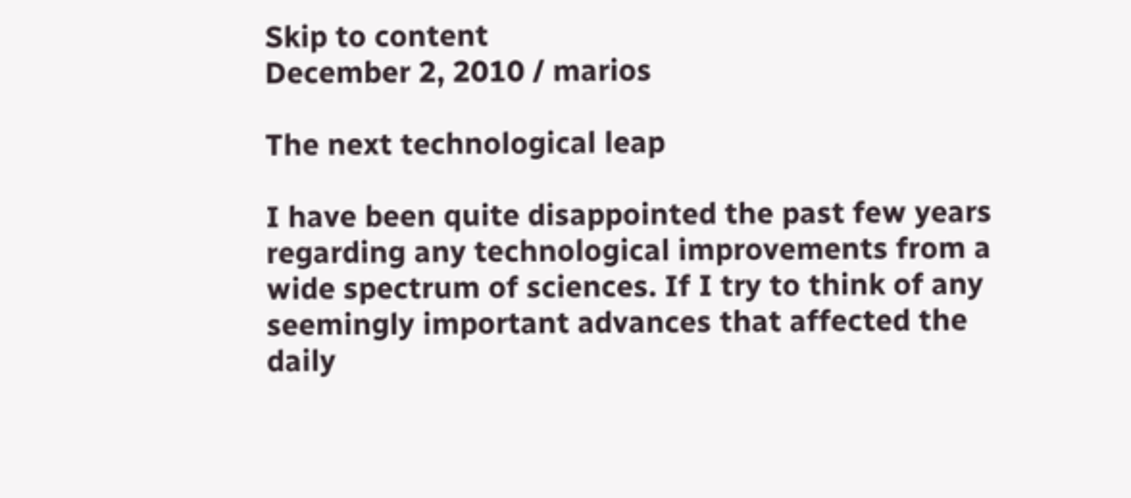Skip to content
December 2, 2010 / marios

The next technological leap

I have been quite disappointed the past few years regarding any technological improvements from a wide spectrum of sciences. If I try to think of any seemingly important advances that affected the daily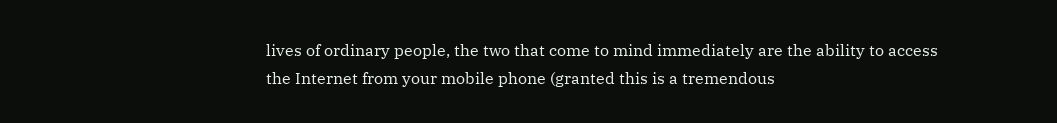lives of ordinary people, the two that come to mind immediately are the ability to access the Internet from your mobile phone (granted this is a tremendous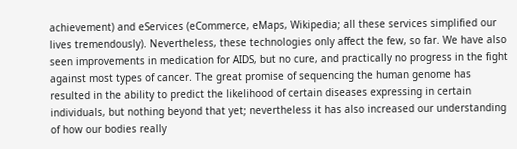achievement) and eServices (eCommerce, eMaps, Wikipedia; all these services simplified our lives tremendously). Nevertheless, these technologies only affect the few, so far. We have also seen improvements in medication for AIDS, but no cure, and practically no progress in the fight against most types of cancer. The great promise of sequencing the human genome has resulted in the ability to predict the likelihood of certain diseases expressing in certain individuals, but nothing beyond that yet; nevertheless it has also increased our understanding of how our bodies really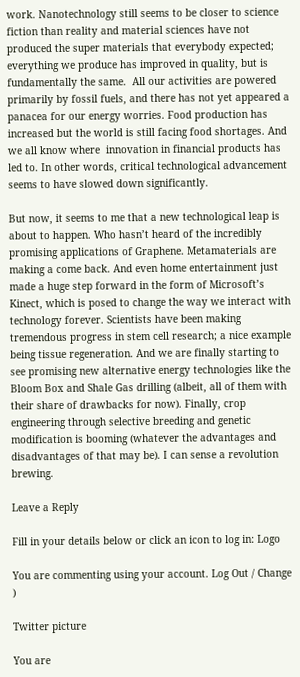work. Nanotechnology still seems to be closer to science fiction than reality and material sciences have not produced the super materials that everybody expected; everything we produce has improved in quality, but is fundamentally the same.  All our activities are powered primarily by fossil fuels, and there has not yet appeared a panacea for our energy worries. Food production has increased but the world is still facing food shortages. And we all know where  innovation in financial products has led to. In other words, critical technological advancement seems to have slowed down significantly.

But now, it seems to me that a new technological leap is about to happen. Who hasn’t heard of the incredibly promising applications of Graphene. Metamaterials are making a come back. And even home entertainment just made a huge step forward in the form of Microsoft’s Kinect, which is posed to change the way we interact with technology forever. Scientists have been making tremendous progress in stem cell research; a nice example being tissue regeneration. And we are finally starting to see promising new alternative energy technologies like the Bloom Box and Shale Gas drilling (albeit, all of them with their share of drawbacks for now). Finally, crop engineering through selective breeding and genetic modification is booming (whatever the advantages and disadvantages of that may be). I can sense a revolution brewing.

Leave a Reply

Fill in your details below or click an icon to log in: Logo

You are commenting using your account. Log Out / Change )

Twitter picture

You are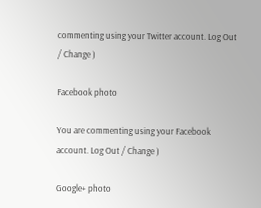commenting using your Twitter account. Log Out / Change )

Facebook photo

You are commenting using your Facebook account. Log Out / Change )

Google+ photo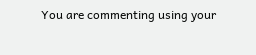You are commenting using your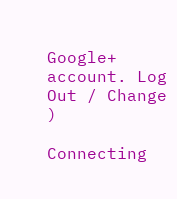Google+ account. Log Out / Change )

Connecting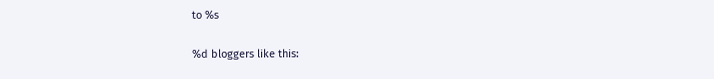to %s

%d bloggers like this: